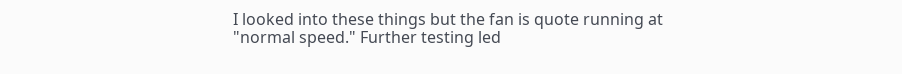I looked into these things but the fan is quote running at "normal speed." Further testing led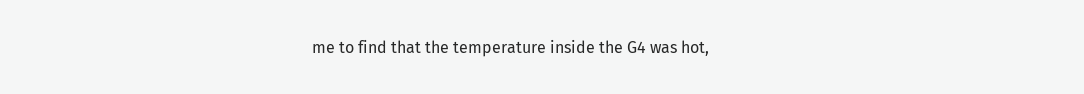me to find that the temperature inside the G4 was hot,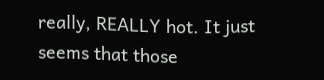really, REALLY hot. It just seems that those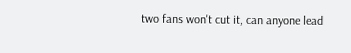two fans won't cut it, can anyone lead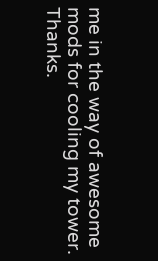me in the way of awesome mods for cooling my tower. Thanks.